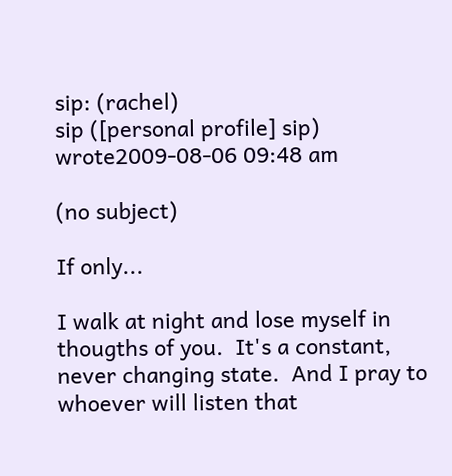sip: (rachel)
sip ([personal profile] sip) wrote2009-08-06 09:48 am

(no subject)

If only...

I walk at night and lose myself in thougths of you.  It's a constant, never changing state.  And I pray to whoever will listen that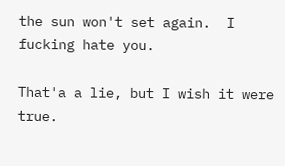the sun won't set again.  I fucking hate you.

That'a a lie, but I wish it were true.